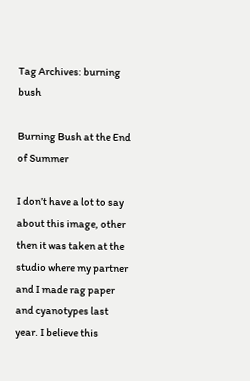Tag Archives: burning bush

Burning Bush at the End of Summer

I don’t have a lot to say about this image, other then it was taken at the studio where my partner and I made rag paper and cyanotypes last year. I believe this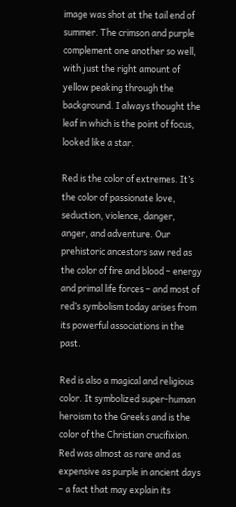image was shot at the tail end of summer. The crimson and purple complement one another so well, with just the right amount of yellow peaking through the background. I always thought the leaf in which is the point of focus, looked like a star.

Red is the color of extremes. It’s the color of passionate love, seduction, violence, danger, anger, and adventure. Our prehistoric ancestors saw red as the color of fire and blood – energy and primal life forces – and most of red’s symbolism today arises from its powerful associations in the past.

Red is also a magical and religious color. It symbolized super-human heroism to the Greeks and is the color of the Christian crucifixion. Red was almost as rare and as expensive as purple in ancient days – a fact that may explain its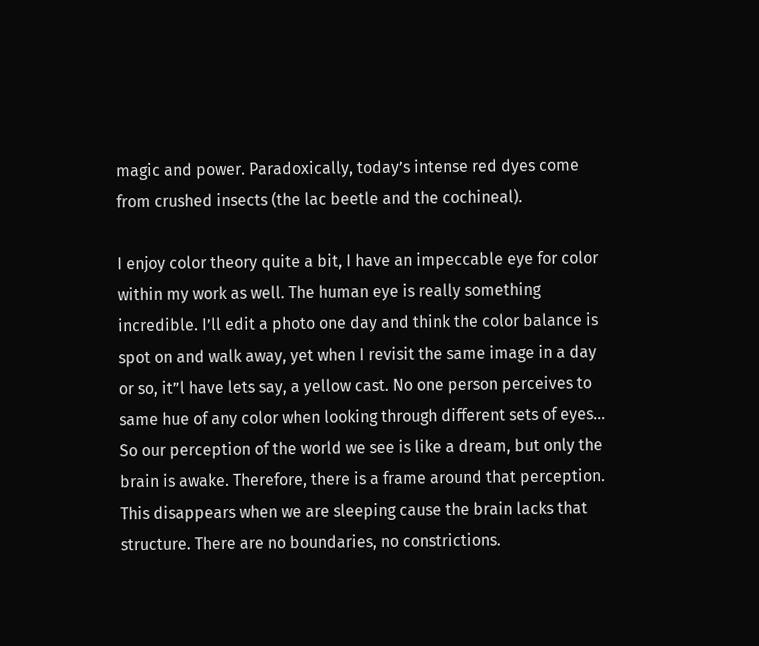magic and power. Paradoxically, today’s intense red dyes come from crushed insects (the lac beetle and the cochineal).

I enjoy color theory quite a bit, I have an impeccable eye for color within my work as well. The human eye is really something incredible. I’ll edit a photo one day and think the color balance is spot on and walk away, yet when I revisit the same image in a day or so, it”l have lets say, a yellow cast. No one person perceives to same hue of any color when looking through different sets of eyes… So our perception of the world we see is like a dream, but only the brain is awake. Therefore, there is a frame around that perception. This disappears when we are sleeping cause the brain lacks that structure. There are no boundaries, no constrictions.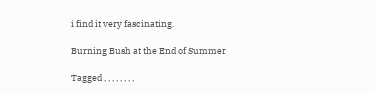i find it very fascinating.

Burning Bush at the End of Summer

Tagged , , , , , , , ,